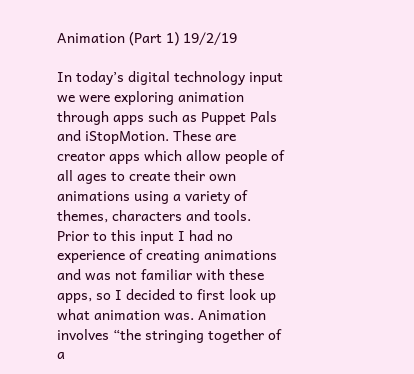Animation (Part 1) 19/2/19

In today’s digital technology input we were exploring animation through apps such as Puppet Pals and iStopMotion. These are creator apps which allow people of all ages to create their own animations using a variety of themes, characters and tools. Prior to this input I had no experience of creating animations and was not familiar with these apps, so I decided to first look up what animation was. Animation involves “the stringing together of a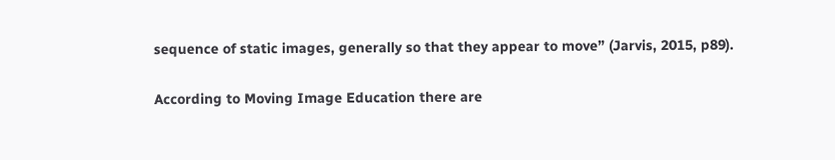sequence of static images, generally so that they appear to move” (Jarvis, 2015, p89).

According to Moving Image Education there are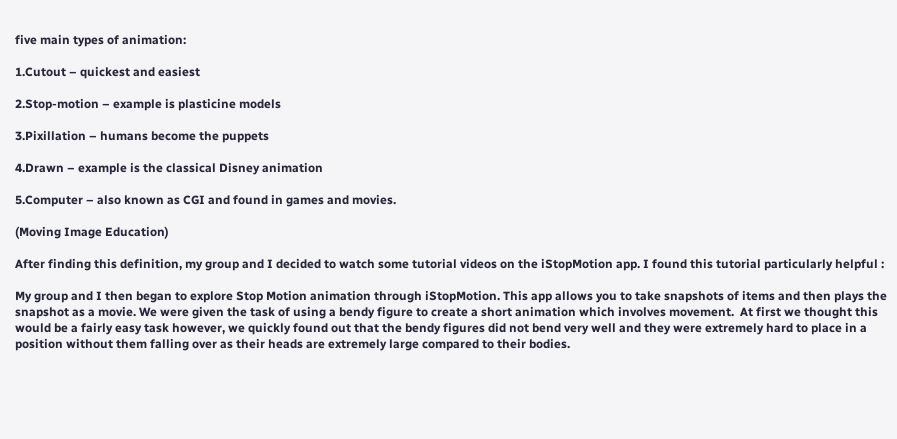five main types of animation:

1.Cutout – quickest and easiest

2.Stop-motion – example is plasticine models

3.Pixillation – humans become the puppets

4.Drawn – example is the classical Disney animation

5.Computer – also known as CGI and found in games and movies.

(Moving Image Education)

After finding this definition, my group and I decided to watch some tutorial videos on the iStopMotion app. I found this tutorial particularly helpful :

My group and I then began to explore Stop Motion animation through iStopMotion. This app allows you to take snapshots of items and then plays the snapshot as a movie. We were given the task of using a bendy figure to create a short animation which involves movement.  At first we thought this would be a fairly easy task however, we quickly found out that the bendy figures did not bend very well and they were extremely hard to place in a position without them falling over as their heads are extremely large compared to their bodies.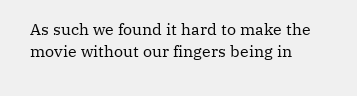As such we found it hard to make the movie without our fingers being in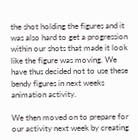the shot holding the figures and it was also hard to get a progression within our shots that made it look like the figure was moving. We have thus decided not to use these bendy figures in next weeks animation activity.

We then moved on to prepare for our activity next week by creating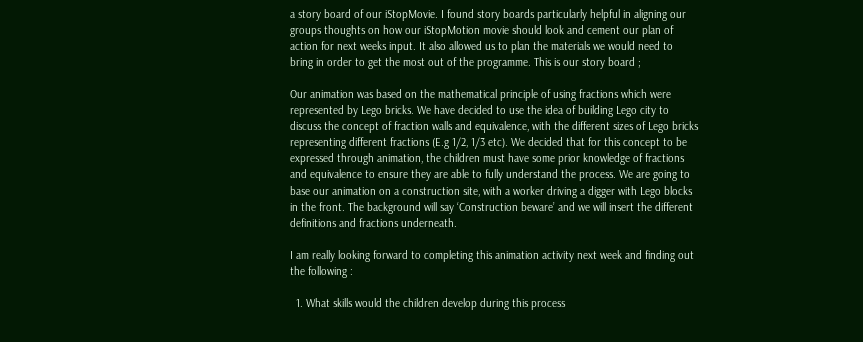a story board of our iStopMovie. I found story boards particularly helpful in aligning our groups thoughts on how our iStopMotion movie should look and cement our plan of action for next weeks input. It also allowed us to plan the materials we would need to bring in order to get the most out of the programme. This is our story board ;

Our animation was based on the mathematical principle of using fractions which were represented by Lego bricks. We have decided to use the idea of building Lego city to discuss the concept of fraction walls and equivalence, with the different sizes of Lego bricks representing different fractions (E.g 1/2, 1/3 etc). We decided that for this concept to be expressed through animation, the children must have some prior knowledge of fractions and equivalence to ensure they are able to fully understand the process. We are going to base our animation on a construction site, with a worker driving a digger with Lego blocks in the front. The background will say ‘Construction beware’ and we will insert the different definitions and fractions underneath.

I am really looking forward to completing this animation activity next week and finding out the following :

  1. What skills would the children develop during this process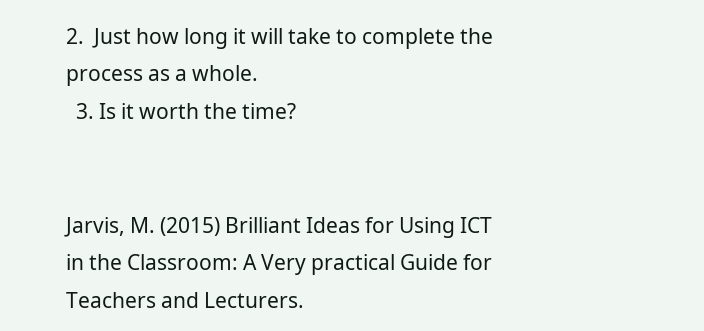2.  Just how long it will take to complete the process as a whole.
  3. Is it worth the time?


Jarvis, M. (2015) Brilliant Ideas for Using ICT in the Classroom: A Very practical Guide for Teachers and Lecturers.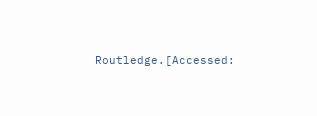Routledge.[Accessed: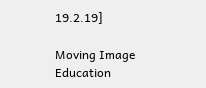19.2.19]

Moving Image Education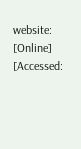website: [Online] [Accessed: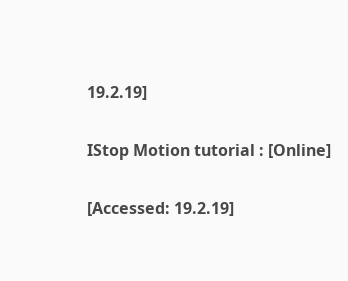19.2.19]

IStop Motion tutorial : [Online]

[Accessed: 19.2.19]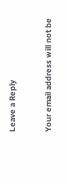Leave a Reply

Your email address will not be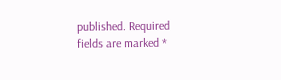published. Required fields are marked *